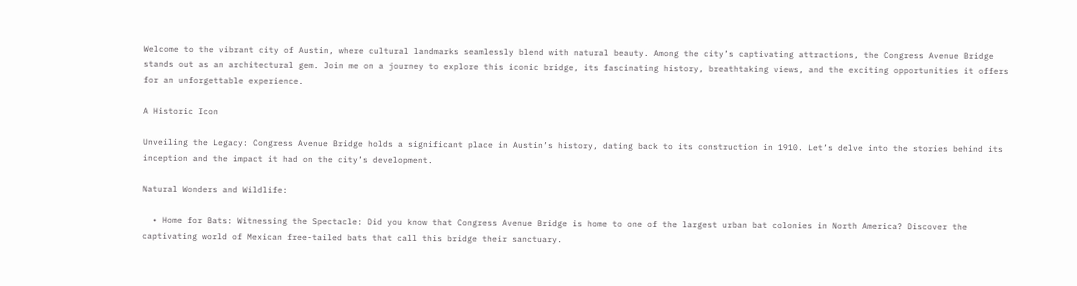Welcome to the vibrant city of Austin, where cultural landmarks seamlessly blend with natural beauty. Among the city’s captivating attractions, the Congress Avenue Bridge stands out as an architectural gem. Join me on a journey to explore this iconic bridge, its fascinating history, breathtaking views, and the exciting opportunities it offers for an unforgettable experience.

A Historic Icon

Unveiling the Legacy: Congress Avenue Bridge holds a significant place in Austin’s history, dating back to its construction in 1910. Let’s delve into the stories behind its inception and the impact it had on the city’s development.

Natural Wonders and Wildlife:

  • Home for Bats: Witnessing the Spectacle: Did you know that Congress Avenue Bridge is home to one of the largest urban bat colonies in North America? Discover the captivating world of Mexican free-tailed bats that call this bridge their sanctuary.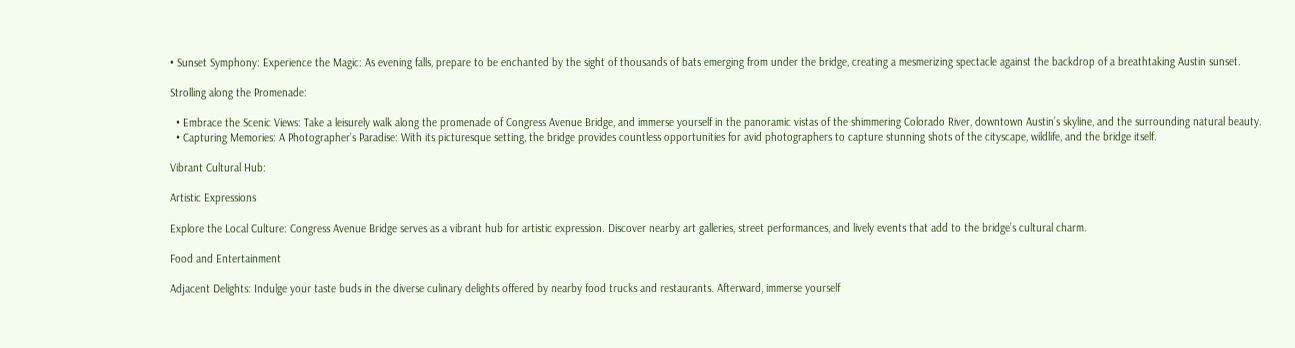• Sunset Symphony: Experience the Magic: As evening falls, prepare to be enchanted by the sight of thousands of bats emerging from under the bridge, creating a mesmerizing spectacle against the backdrop of a breathtaking Austin sunset.

Strolling along the Promenade:

  • Embrace the Scenic Views: Take a leisurely walk along the promenade of Congress Avenue Bridge, and immerse yourself in the panoramic vistas of the shimmering Colorado River, downtown Austin’s skyline, and the surrounding natural beauty.
  • Capturing Memories: A Photographer’s Paradise: With its picturesque setting, the bridge provides countless opportunities for avid photographers to capture stunning shots of the cityscape, wildlife, and the bridge itself.

Vibrant Cultural Hub:

Artistic Expressions

Explore the Local Culture: Congress Avenue Bridge serves as a vibrant hub for artistic expression. Discover nearby art galleries, street performances, and lively events that add to the bridge’s cultural charm.

Food and Entertainment

Adjacent Delights: Indulge your taste buds in the diverse culinary delights offered by nearby food trucks and restaurants. Afterward, immerse yourself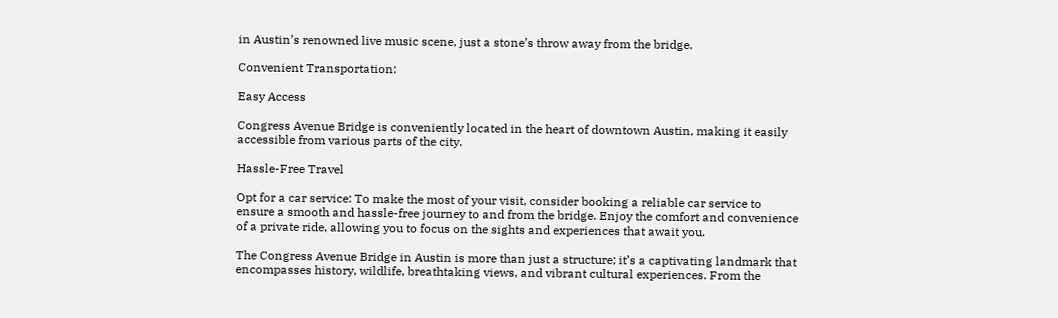in Austin’s renowned live music scene, just a stone’s throw away from the bridge.

Convenient Transportation:

Easy Access

Congress Avenue Bridge is conveniently located in the heart of downtown Austin, making it easily accessible from various parts of the city.

Hassle-Free Travel

Opt for a car service: To make the most of your visit, consider booking a reliable car service to ensure a smooth and hassle-free journey to and from the bridge. Enjoy the comfort and convenience of a private ride, allowing you to focus on the sights and experiences that await you.

The Congress Avenue Bridge in Austin is more than just a structure; it’s a captivating landmark that encompasses history, wildlife, breathtaking views, and vibrant cultural experiences. From the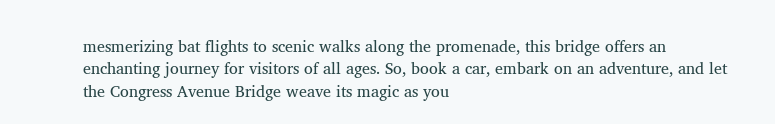mesmerizing bat flights to scenic walks along the promenade, this bridge offers an enchanting journey for visitors of all ages. So, book a car, embark on an adventure, and let the Congress Avenue Bridge weave its magic as you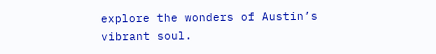explore the wonders of Austin’s vibrant soul.